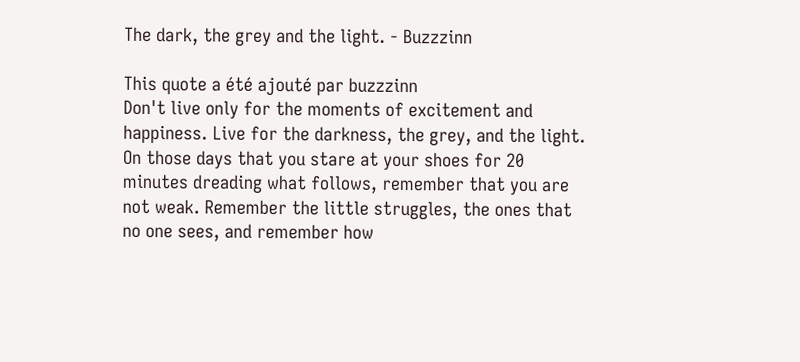The dark, the grey and the light. - Buzzzinn

This quote a été ajouté par buzzzinn
Don't live only for the moments of excitement and happiness. Live for the darkness, the grey, and the light. On those days that you stare at your shoes for 20 minutes dreading what follows, remember that you are not weak. Remember the little struggles, the ones that no one sees, and remember how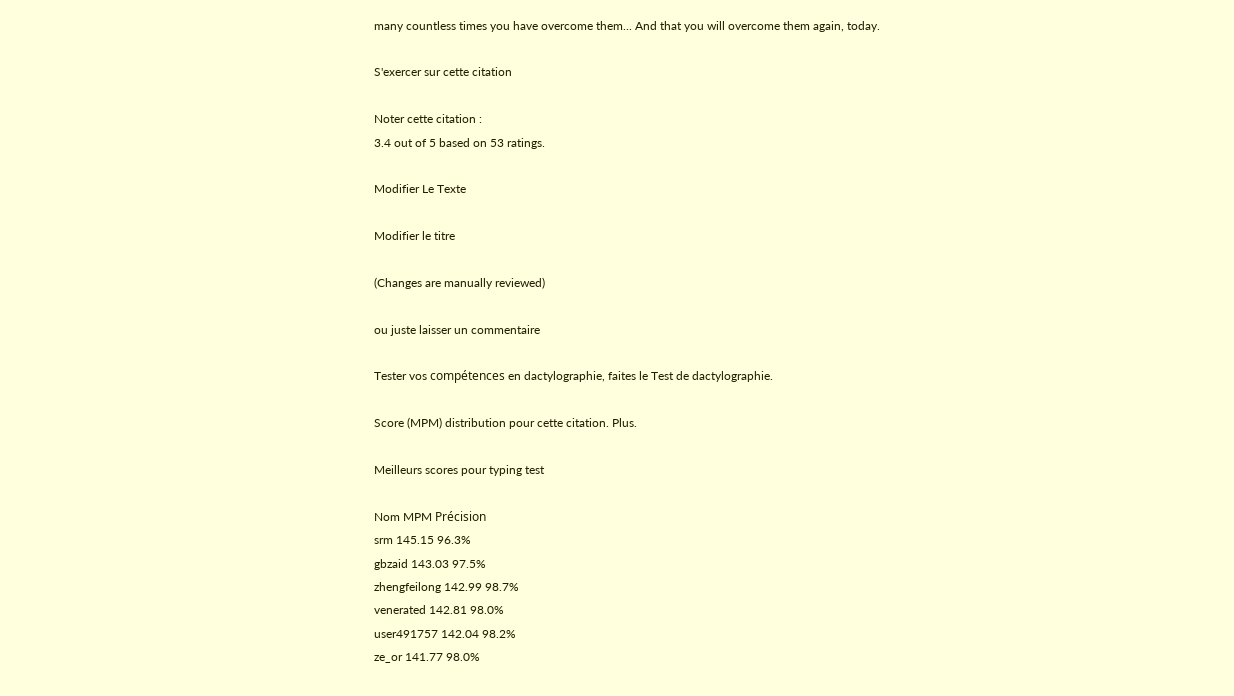many countless times you have overcome them... And that you will overcome them again, today.

S'exercer sur cette citation

Noter cette citation :
3.4 out of 5 based on 53 ratings.

Modifier Le Texte

Modifier le titre

(Changes are manually reviewed)

ou juste laisser un commentaire

Tester vos compétences en dactylographie, faites le Test de dactylographie.

Score (MPM) distribution pour cette citation. Plus.

Meilleurs scores pour typing test

Nom MPM Précision
srm 145.15 96.3%
gbzaid 143.03 97.5%
zhengfeilong 142.99 98.7%
venerated 142.81 98.0%
user491757 142.04 98.2%
ze_or 141.77 98.0%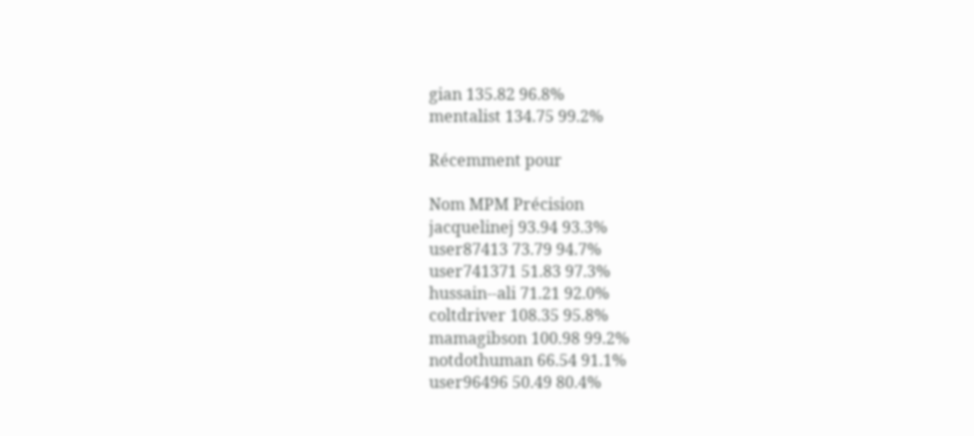gian 135.82 96.8%
mentalist 134.75 99.2%

Récemment pour

Nom MPM Précision
jacquelinej 93.94 93.3%
user87413 73.79 94.7%
user741371 51.83 97.3%
hussain--ali 71.21 92.0%
coltdriver 108.35 95.8%
mamagibson 100.98 99.2%
notdothuman 66.54 91.1%
user96496 50.49 80.4%